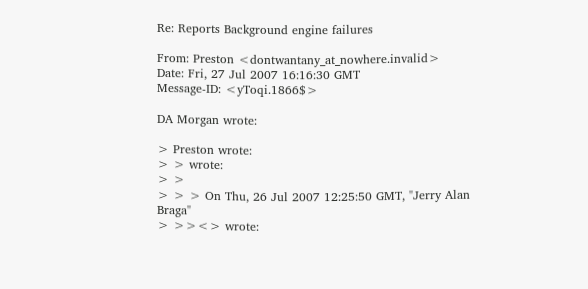Re: Reports Background engine failures

From: Preston <dontwantany_at_nowhere.invalid>
Date: Fri, 27 Jul 2007 16:16:30 GMT
Message-ID: <yToqi.1866$>

DA Morgan wrote:

> Preston wrote:
> > wrote:
> >
> > > On Thu, 26 Jul 2007 12:25:50 GMT, "Jerry Alan Braga"
> >><> wrote: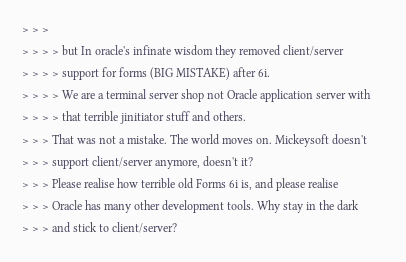> > >
> > > > but In oracle's infinate wisdom they removed client/server
> > > > support for forms (BIG MISTAKE) after 6i.
> > > > We are a terminal server shop not Oracle application server with
> > > > that terrible jinitiator stuff and others.
> > > That was not a mistake. The world moves on. Mickeysoft doesn't
> > > support client/server anymore, doesn't it?
> > > Please realise how terrible old Forms 6i is, and please realise
> > > Oracle has many other development tools. Why stay in the dark
> > > and stick to client/server?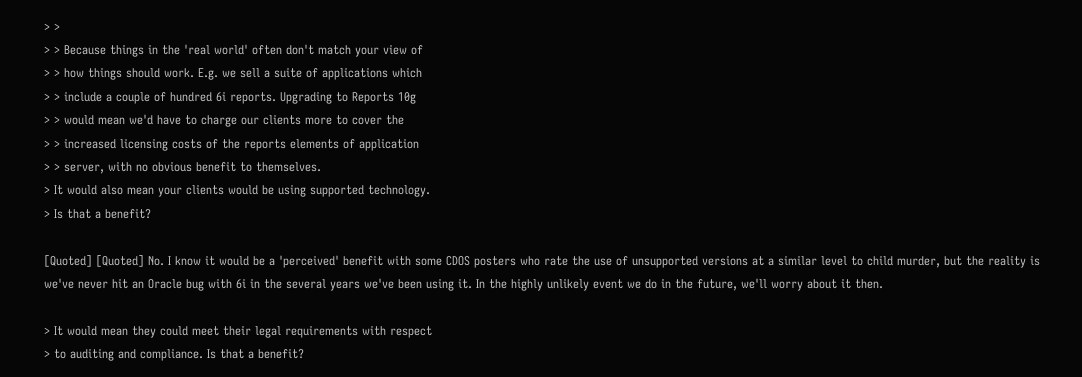> >
> > Because things in the 'real world' often don't match your view of
> > how things should work. E.g. we sell a suite of applications which
> > include a couple of hundred 6i reports. Upgrading to Reports 10g
> > would mean we'd have to charge our clients more to cover the
> > increased licensing costs of the reports elements of application
> > server, with no obvious benefit to themselves.
> It would also mean your clients would be using supported technology.
> Is that a benefit?

[Quoted] [Quoted] No. I know it would be a 'perceived' benefit with some CDOS posters who rate the use of unsupported versions at a similar level to child murder, but the reality is we've never hit an Oracle bug with 6i in the several years we've been using it. In the highly unlikely event we do in the future, we'll worry about it then.

> It would mean they could meet their legal requirements with respect
> to auditing and compliance. Is that a benefit?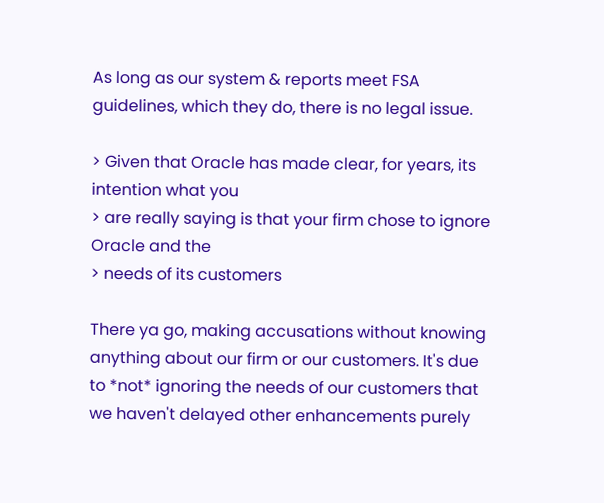As long as our system & reports meet FSA guidelines, which they do, there is no legal issue.

> Given that Oracle has made clear, for years, its intention what you
> are really saying is that your firm chose to ignore Oracle and the
> needs of its customers

There ya go, making accusations without knowing anything about our firm or our customers. It's due to *not* ignoring the needs of our customers that we haven't delayed other enhancements purely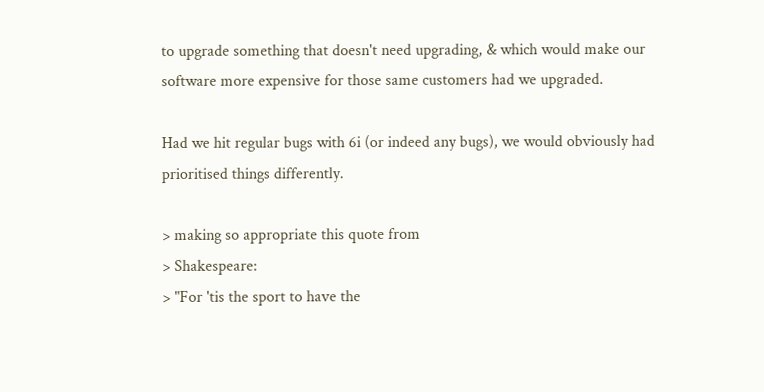to upgrade something that doesn't need upgrading, & which would make our software more expensive for those same customers had we upgraded.

Had we hit regular bugs with 6i (or indeed any bugs), we would obviously had prioritised things differently.

> making so appropriate this quote from
> Shakespeare:
> "For 'tis the sport to have the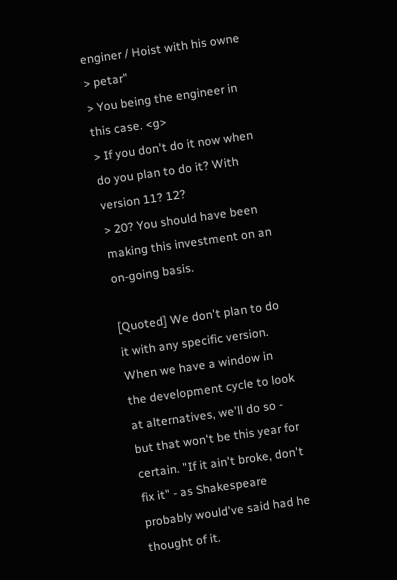enginer / Hoist with his owne
> petar"
> You being the engineer in this case. <g>
> If you don't do it now when do you plan to do it? With version 11? 12?
> 20? You should have been making this investment on an on-going basis.

[Quoted] We don't plan to do it with any specific version. When we have a window in the development cycle to look at alternatives, we'll do so - but that won't be this year for certain. "If it ain't broke, don't fix it" - as Shakespeare probably would've said had he thought of it.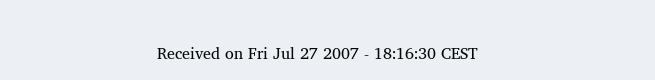Received on Fri Jul 27 2007 - 18:16:30 CEST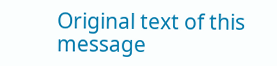Original text of this message